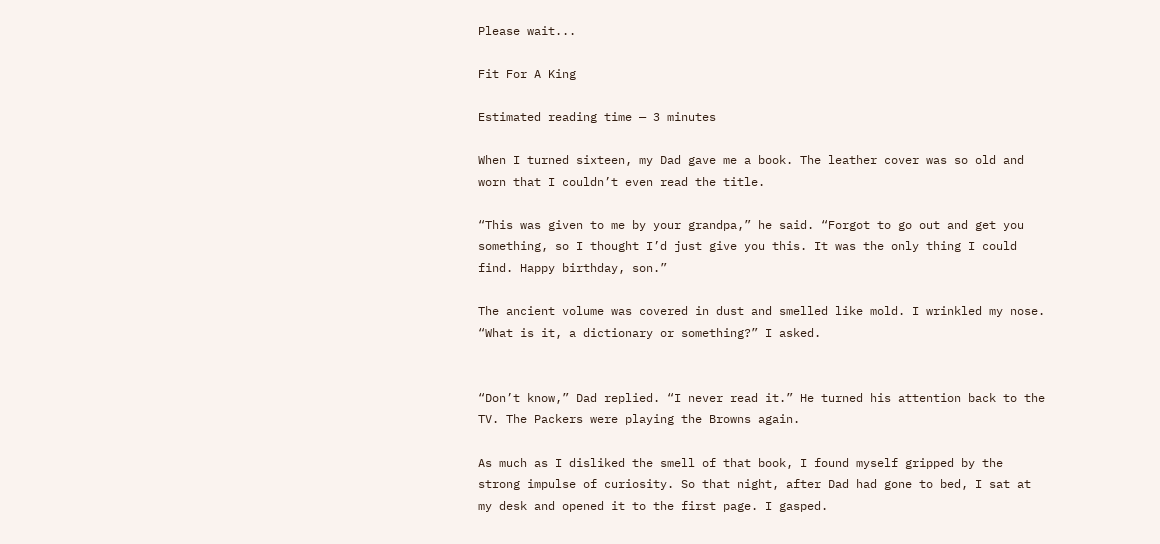Please wait...

Fit For A King

Estimated reading time — 3 minutes

When I turned sixteen, my Dad gave me a book. The leather cover was so old and worn that I couldn’t even read the title.

“This was given to me by your grandpa,” he said. “Forgot to go out and get you something, so I thought I’d just give you this. It was the only thing I could find. Happy birthday, son.”

The ancient volume was covered in dust and smelled like mold. I wrinkled my nose. “What is it, a dictionary or something?” I asked.


“Don’t know,” Dad replied. “I never read it.” He turned his attention back to the TV. The Packers were playing the Browns again.

As much as I disliked the smell of that book, I found myself gripped by the strong impulse of curiosity. So that night, after Dad had gone to bed, I sat at my desk and opened it to the first page. I gasped.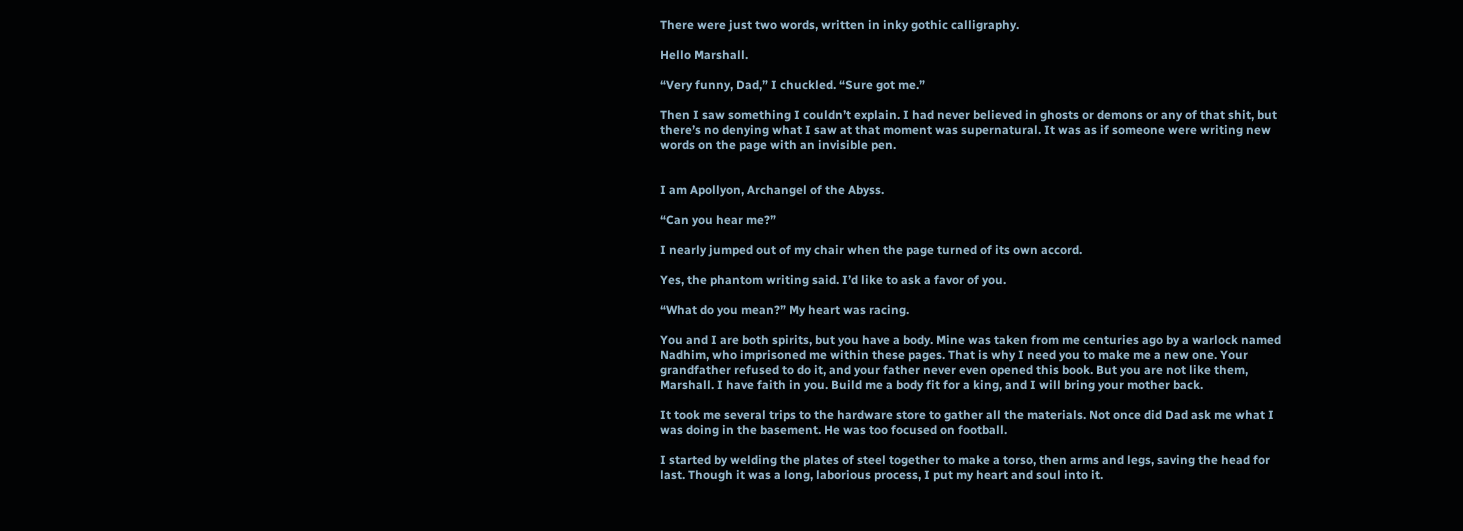There were just two words, written in inky gothic calligraphy.

Hello Marshall.

“Very funny, Dad,” I chuckled. “Sure got me.”

Then I saw something I couldn’t explain. I had never believed in ghosts or demons or any of that shit, but there’s no denying what I saw at that moment was supernatural. It was as if someone were writing new words on the page with an invisible pen.


I am Apollyon, Archangel of the Abyss.

“Can you hear me?”

I nearly jumped out of my chair when the page turned of its own accord.

Yes, the phantom writing said. I’d like to ask a favor of you.

“What do you mean?” My heart was racing.

You and I are both spirits, but you have a body. Mine was taken from me centuries ago by a warlock named Nadhim, who imprisoned me within these pages. That is why I need you to make me a new one. Your grandfather refused to do it, and your father never even opened this book. But you are not like them, Marshall. I have faith in you. Build me a body fit for a king, and I will bring your mother back.

It took me several trips to the hardware store to gather all the materials. Not once did Dad ask me what I was doing in the basement. He was too focused on football.

I started by welding the plates of steel together to make a torso, then arms and legs, saving the head for last. Though it was a long, laborious process, I put my heart and soul into it.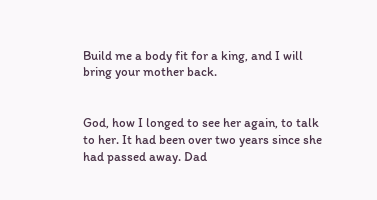Build me a body fit for a king, and I will bring your mother back.


God, how I longed to see her again, to talk to her. It had been over two years since she had passed away. Dad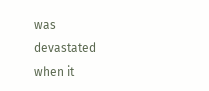was devastated when it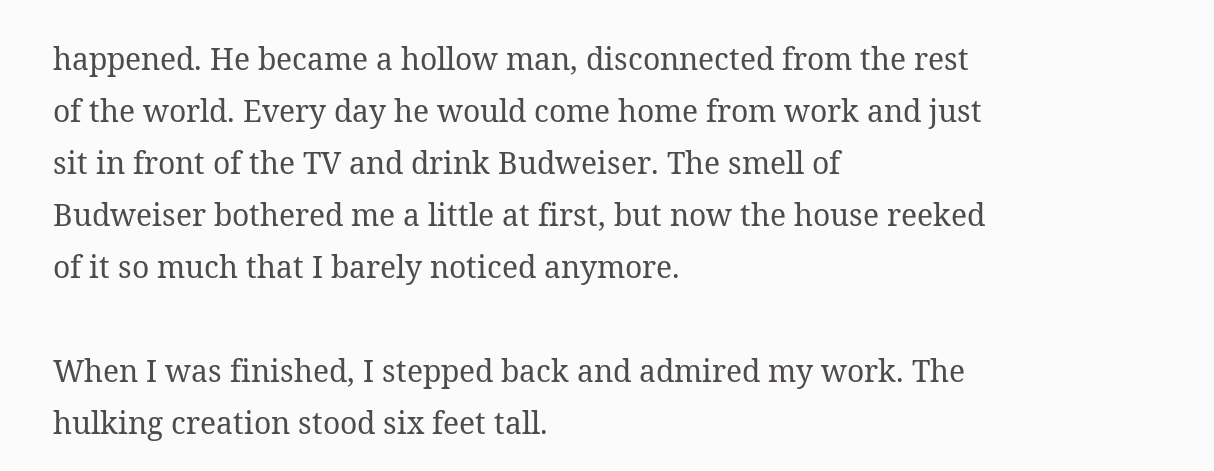happened. He became a hollow man, disconnected from the rest of the world. Every day he would come home from work and just sit in front of the TV and drink Budweiser. The smell of Budweiser bothered me a little at first, but now the house reeked of it so much that I barely noticed anymore.

When I was finished, I stepped back and admired my work. The hulking creation stood six feet tall.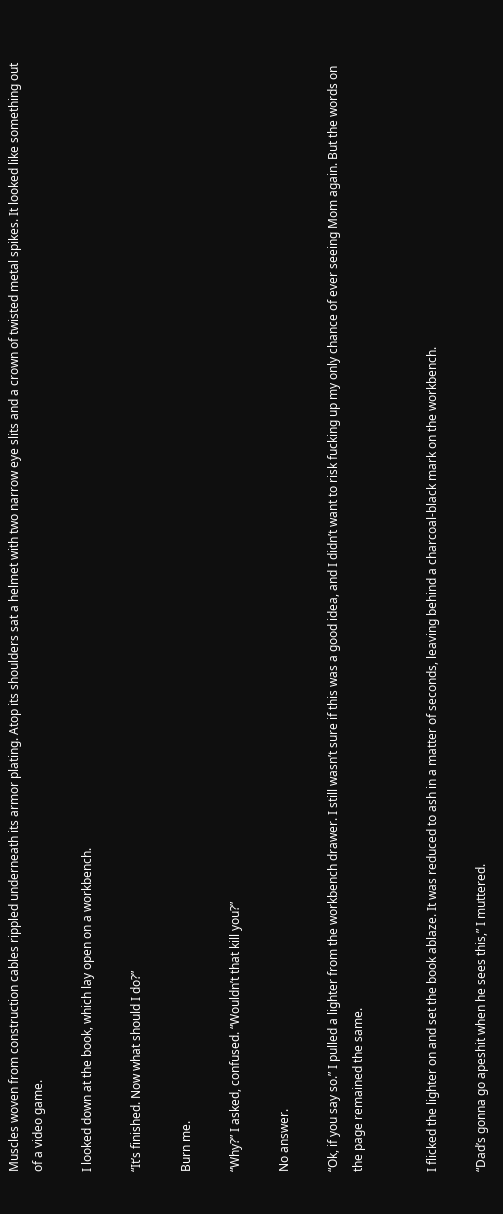Muscles woven from construction cables rippled underneath its armor plating. Atop its shoulders sat a helmet with two narrow eye slits and a crown of twisted metal spikes. It looked like something out of a video game.

I looked down at the book, which lay open on a workbench.

“It’s finished. Now what should I do?”

Burn me.

“Why?” I asked, confused. “Wouldn’t that kill you?”

No answer.

“Ok, if you say so.” I pulled a lighter from the workbench drawer. I still wasn’t sure if this was a good idea, and I didn’t want to risk fucking up my only chance of ever seeing Mom again. But the words on the page remained the same.


I flicked the lighter on and set the book ablaze. It was reduced to ash in a matter of seconds, leaving behind a charcoal-black mark on the workbench.

“Dad’s gonna go apeshit when he sees this,” I muttered.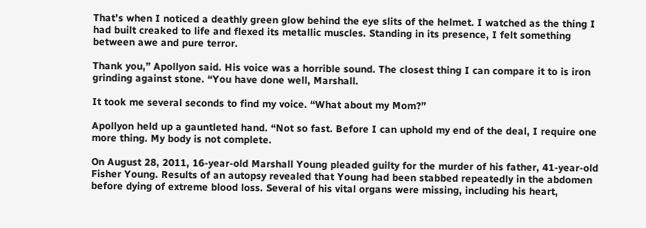That’s when I noticed a deathly green glow behind the eye slits of the helmet. I watched as the thing I had built creaked to life and flexed its metallic muscles. Standing in its presence, I felt something between awe and pure terror.

Thank you,” Apollyon said. His voice was a horrible sound. The closest thing I can compare it to is iron grinding against stone. “You have done well, Marshall.

It took me several seconds to find my voice. “What about my Mom?”

Apollyon held up a gauntleted hand. “Not so fast. Before I can uphold my end of the deal, I require one more thing. My body is not complete.

On August 28, 2011, 16-year-old Marshall Young pleaded guilty for the murder of his father, 41-year-old Fisher Young. Results of an autopsy revealed that Young had been stabbed repeatedly in the abdomen before dying of extreme blood loss. Several of his vital organs were missing, including his heart,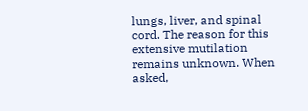lungs, liver, and spinal cord. The reason for this extensive mutilation remains unknown. When asked,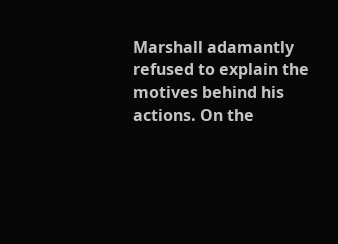Marshall adamantly refused to explain the motives behind his actions. On the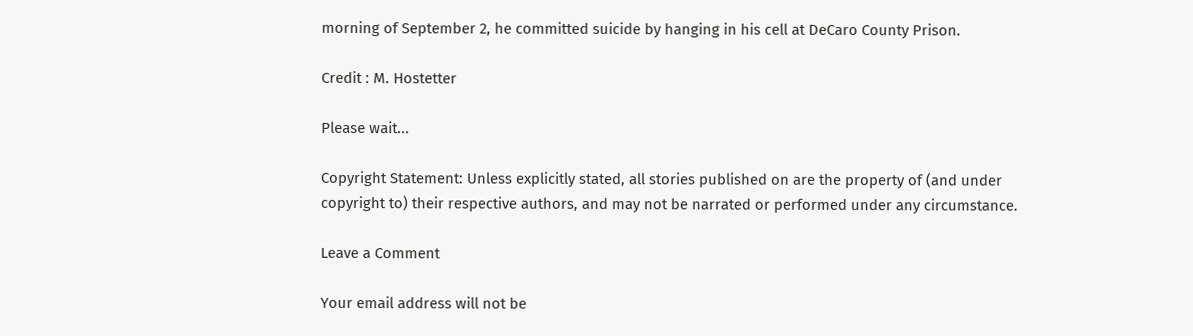morning of September 2, he committed suicide by hanging in his cell at DeCaro County Prison.

Credit : M. Hostetter

Please wait...

Copyright Statement: Unless explicitly stated, all stories published on are the property of (and under copyright to) their respective authors, and may not be narrated or performed under any circumstance.

Leave a Comment

Your email address will not be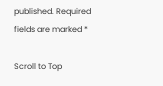published. Required fields are marked *

Scroll to Top